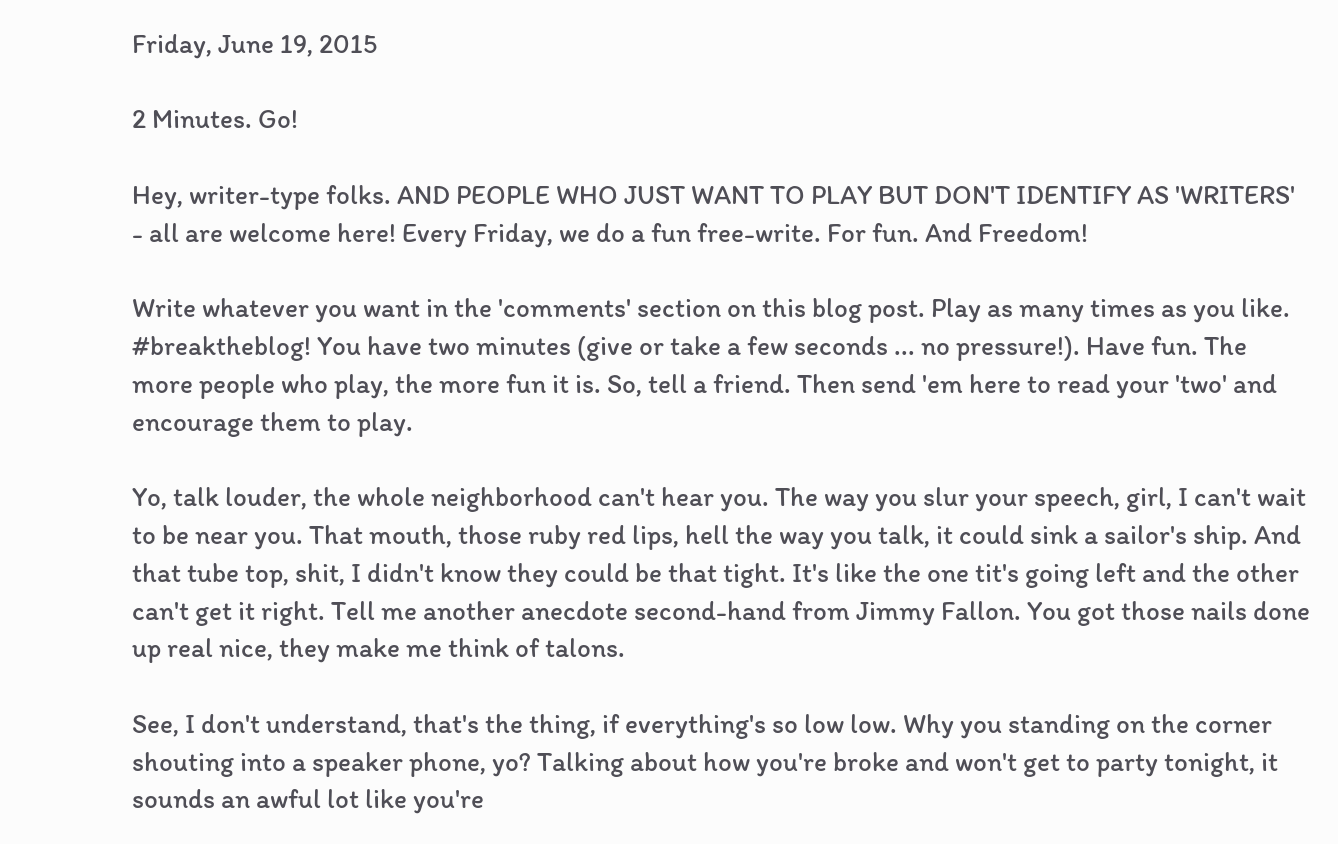Friday, June 19, 2015

2 Minutes. Go!

Hey, writer-type folks. AND PEOPLE WHO JUST WANT TO PLAY BUT DON'T IDENTIFY AS 'WRITERS' - all are welcome here! Every Friday, we do a fun free-write. For fun. And Freedom!

Write whatever you want in the 'comments' section on this blog post. Play as many times as you like. #breaktheblog! You have two minutes (give or take a few seconds ... no pressure!). Have fun. The more people who play, the more fun it is. So, tell a friend. Then send 'em here to read your 'two' and encourage them to play.

Yo, talk louder, the whole neighborhood can't hear you. The way you slur your speech, girl, I can't wait to be near you. That mouth, those ruby red lips, hell the way you talk, it could sink a sailor's ship. And that tube top, shit, I didn't know they could be that tight. It's like the one tit's going left and the other can't get it right. Tell me another anecdote second-hand from Jimmy Fallon. You got those nails done up real nice, they make me think of talons.

See, I don't understand, that's the thing, if everything's so low low. Why you standing on the corner shouting into a speaker phone, yo? Talking about how you're broke and won't get to party tonight, it sounds an awful lot like you're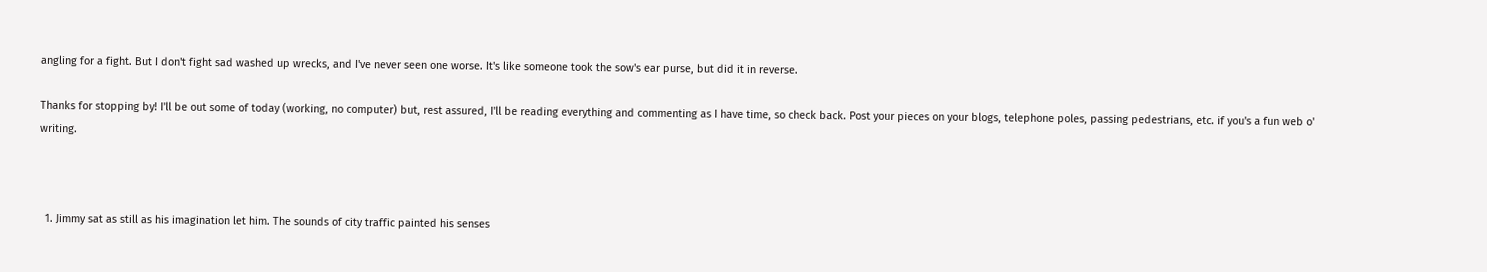angling for a fight. But I don't fight sad washed up wrecks, and I've never seen one worse. It's like someone took the sow's ear purse, but did it in reverse.

Thanks for stopping by! I'll be out some of today (working, no computer) but, rest assured, I'll be reading everything and commenting as I have time, so check back. Post your pieces on your blogs, telephone poles, passing pedestrians, etc. if you's a fun web o' writing.



  1. Jimmy sat as still as his imagination let him. The sounds of city traffic painted his senses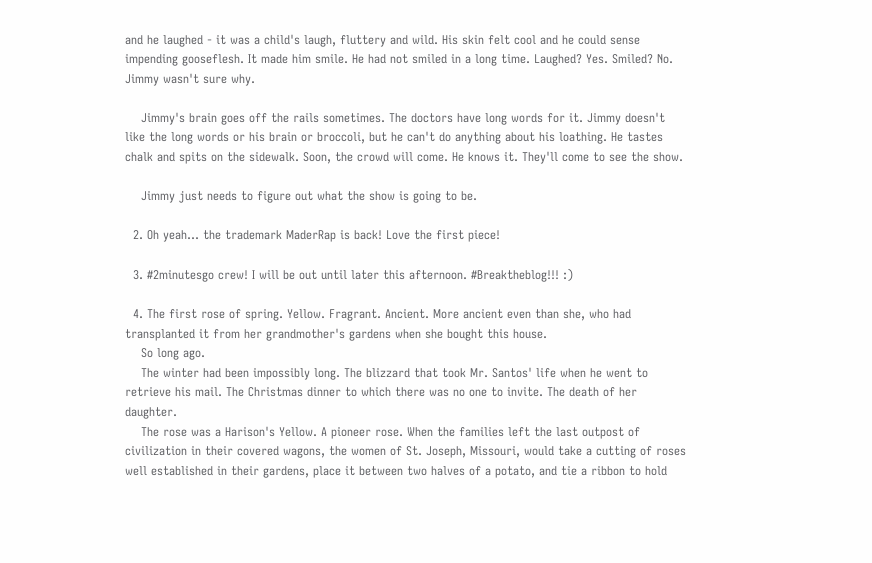and he laughed - it was a child's laugh, fluttery and wild. His skin felt cool and he could sense impending gooseflesh. It made him smile. He had not smiled in a long time. Laughed? Yes. Smiled? No. Jimmy wasn't sure why.

    Jimmy's brain goes off the rails sometimes. The doctors have long words for it. Jimmy doesn't like the long words or his brain or broccoli, but he can't do anything about his loathing. He tastes chalk and spits on the sidewalk. Soon, the crowd will come. He knows it. They'll come to see the show.

    Jimmy just needs to figure out what the show is going to be.

  2. Oh yeah... the trademark MaderRap is back! Love the first piece!

  3. #2minutesgo crew! I will be out until later this afternoon. #Breaktheblog!!! :)

  4. The first rose of spring. Yellow. Fragrant. Ancient. More ancient even than she, who had transplanted it from her grandmother's gardens when she bought this house.
    So long ago.
    The winter had been impossibly long. The blizzard that took Mr. Santos' life when he went to retrieve his mail. The Christmas dinner to which there was no one to invite. The death of her daughter.
    The rose was a Harison's Yellow. A pioneer rose. When the families left the last outpost of civilization in their covered wagons, the women of St. Joseph, Missouri, would take a cutting of roses well established in their gardens, place it between two halves of a potato, and tie a ribbon to hold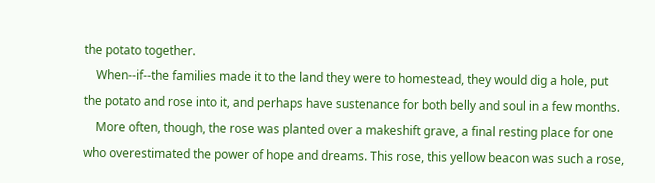the potato together.
    When--if--the families made it to the land they were to homestead, they would dig a hole, put the potato and rose into it, and perhaps have sustenance for both belly and soul in a few months.
    More often, though, the rose was planted over a makeshift grave, a final resting place for one who overestimated the power of hope and dreams. This rose, this yellow beacon was such a rose,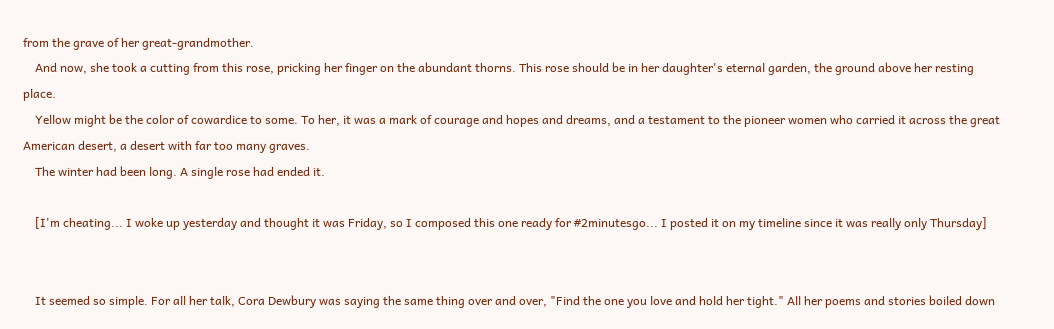from the grave of her great-grandmother.
    And now, she took a cutting from this rose, pricking her finger on the abundant thorns. This rose should be in her daughter's eternal garden, the ground above her resting place.
    Yellow might be the color of cowardice to some. To her, it was a mark of courage and hopes and dreams, and a testament to the pioneer women who carried it across the great American desert, a desert with far too many graves.
    The winter had been long. A single rose had ended it.

    [I'm cheating... I woke up yesterday and thought it was Friday, so I composed this one ready for #2minutesgo... I posted it on my timeline since it was really only Thursday]


    It seemed so simple. For all her talk, Cora Dewbury was saying the same thing over and over, "Find the one you love and hold her tight." All her poems and stories boiled down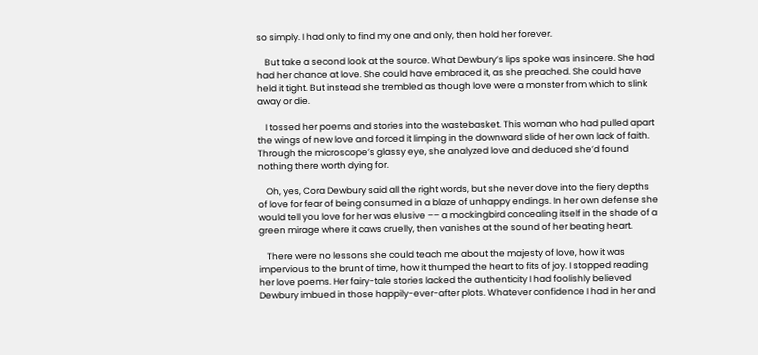so simply. I had only to find my one and only, then hold her forever.

    But take a second look at the source. What Dewbury’s lips spoke was insincere. She had had her chance at love. She could have embraced it, as she preached. She could have held it tight. But instead she trembled as though love were a monster from which to slink away or die.

    I tossed her poems and stories into the wastebasket. This woman who had pulled apart the wings of new love and forced it limping in the downward slide of her own lack of faith. Through the microscope’s glassy eye, she analyzed love and deduced she’d found nothing there worth dying for.

    Oh, yes, Cora Dewbury said all the right words, but she never dove into the fiery depths of love for fear of being consumed in a blaze of unhappy endings. In her own defense she would tell you love for her was elusive –– a mockingbird concealing itself in the shade of a green mirage where it caws cruelly, then vanishes at the sound of her beating heart.

    There were no lessons she could teach me about the majesty of love, how it was impervious to the brunt of time, how it thumped the heart to fits of joy. I stopped reading her love poems. Her fairy-tale stories lacked the authenticity I had foolishly believed Dewbury imbued in those happily-ever-after plots. Whatever confidence I had in her and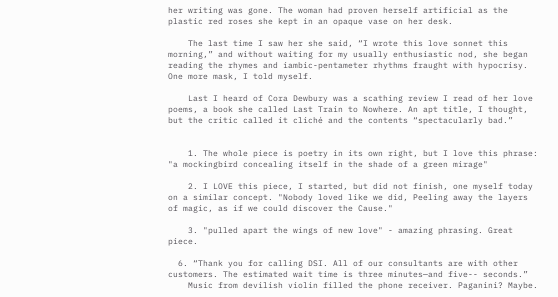her writing was gone. The woman had proven herself artificial as the plastic red roses she kept in an opaque vase on her desk.

    The last time I saw her she said, “I wrote this love sonnet this morning,” and without waiting for my usually enthusiastic nod, she began reading the rhymes and iambic-pentameter rhythms fraught with hypocrisy. One more mask, I told myself.

    Last I heard of Cora Dewbury was a scathing review I read of her love poems, a book she called Last Train to Nowhere. An apt title, I thought, but the critic called it cliché and the contents “spectacularly bad.”


    1. The whole piece is poetry in its own right, but I love this phrase: "a mockingbird concealing itself in the shade of a green mirage"

    2. I LOVE this piece, I started, but did not finish, one myself today on a similar concept. "Nobody loved like we did, Peeling away the layers of magic, as if we could discover the Cause."

    3. "pulled apart the wings of new love" - amazing phrasing. Great piece.

  6. “Thank you for calling DSI. All of our consultants are with other customers. The estimated wait time is three minutes—and five-- seconds.”
    Music from devilish violin filled the phone receiver. Paganini? Maybe.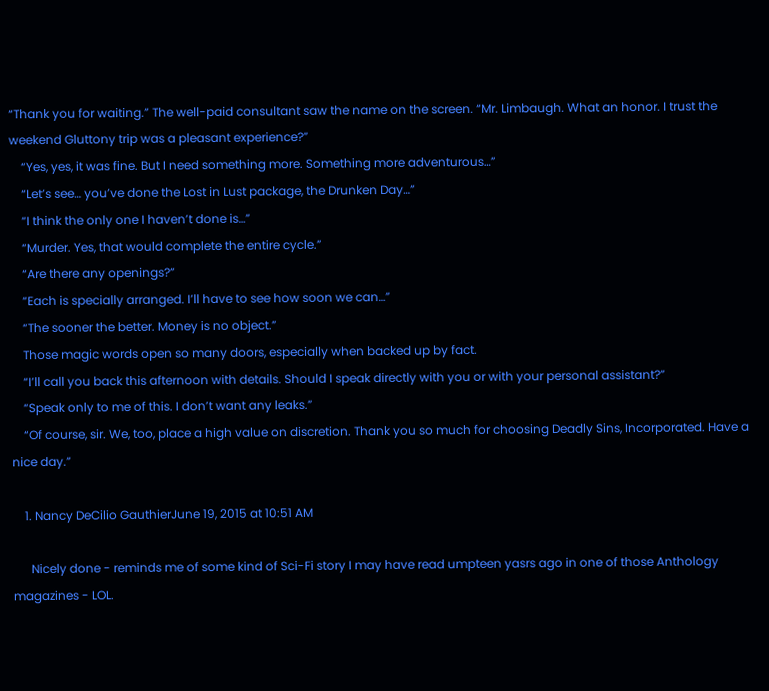“Thank you for waiting.” The well-paid consultant saw the name on the screen. “Mr. Limbaugh. What an honor. I trust the weekend Gluttony trip was a pleasant experience?”
    “Yes, yes, it was fine. But I need something more. Something more adventurous…”
    “Let’s see… you’ve done the Lost in Lust package, the Drunken Day…”
    “I think the only one I haven’t done is…”
    “Murder. Yes, that would complete the entire cycle.”
    “Are there any openings?”
    “Each is specially arranged. I’ll have to see how soon we can…”
    “The sooner the better. Money is no object.”
    Those magic words open so many doors, especially when backed up by fact.
    “I’ll call you back this afternoon with details. Should I speak directly with you or with your personal assistant?”
    “Speak only to me of this. I don’t want any leaks.”
    “Of course, sir. We, too, place a high value on discretion. Thank you so much for choosing Deadly Sins, Incorporated. Have a nice day.”

    1. Nancy DeCilio GauthierJune 19, 2015 at 10:51 AM

      Nicely done - reminds me of some kind of Sci-Fi story I may have read umpteen yasrs ago in one of those Anthology magazines - LOL.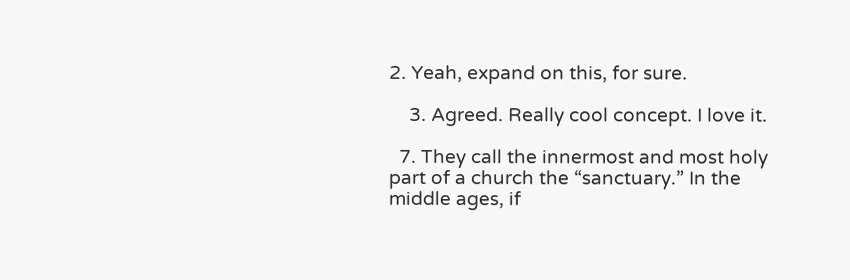2. Yeah, expand on this, for sure.

    3. Agreed. Really cool concept. I love it.

  7. They call the innermost and most holy part of a church the “sanctuary.” In the middle ages, if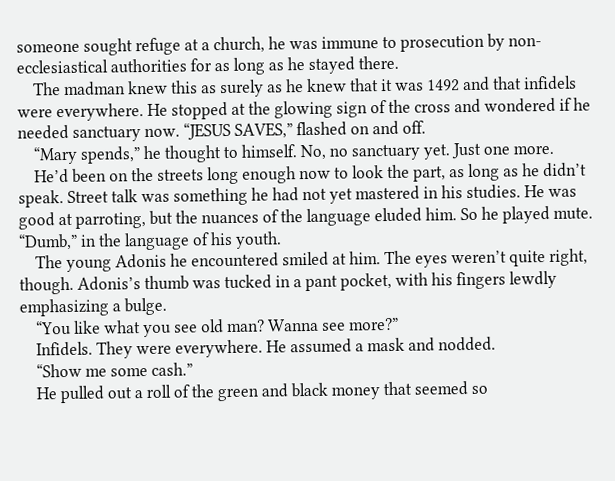someone sought refuge at a church, he was immune to prosecution by non-ecclesiastical authorities for as long as he stayed there.
    The madman knew this as surely as he knew that it was 1492 and that infidels were everywhere. He stopped at the glowing sign of the cross and wondered if he needed sanctuary now. “JESUS SAVES,” flashed on and off.
    “Mary spends,” he thought to himself. No, no sanctuary yet. Just one more.
    He’d been on the streets long enough now to look the part, as long as he didn’t speak. Street talk was something he had not yet mastered in his studies. He was good at parroting, but the nuances of the language eluded him. So he played mute. “Dumb,” in the language of his youth.
    The young Adonis he encountered smiled at him. The eyes weren’t quite right, though. Adonis’s thumb was tucked in a pant pocket, with his fingers lewdly emphasizing a bulge.
    “You like what you see old man? Wanna see more?”
    Infidels. They were everywhere. He assumed a mask and nodded.
    “Show me some cash.”
    He pulled out a roll of the green and black money that seemed so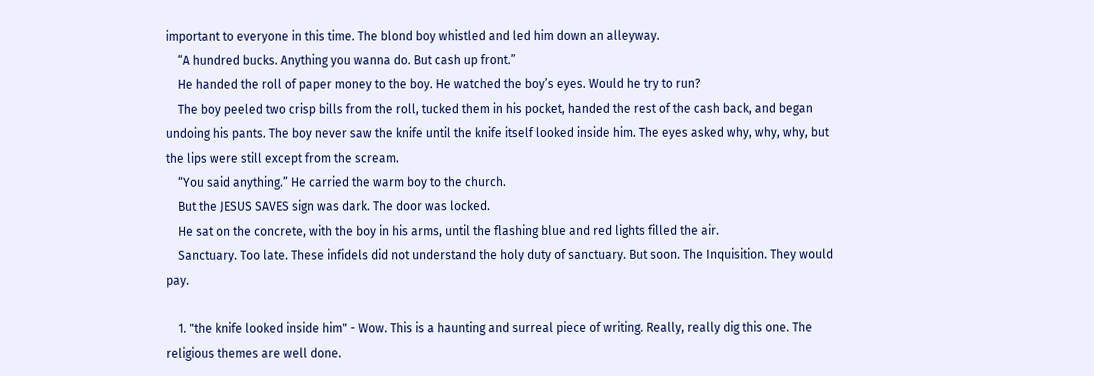important to everyone in this time. The blond boy whistled and led him down an alleyway.
    “A hundred bucks. Anything you wanna do. But cash up front.”
    He handed the roll of paper money to the boy. He watched the boy’s eyes. Would he try to run?
    The boy peeled two crisp bills from the roll, tucked them in his pocket, handed the rest of the cash back, and began undoing his pants. The boy never saw the knife until the knife itself looked inside him. The eyes asked why, why, why, but the lips were still except from the scream.
    “You said anything.” He carried the warm boy to the church.
    But the JESUS SAVES sign was dark. The door was locked.
    He sat on the concrete, with the boy in his arms, until the flashing blue and red lights filled the air.
    Sanctuary. Too late. These infidels did not understand the holy duty of sanctuary. But soon. The Inquisition. They would pay.

    1. "the knife looked inside him" - Wow. This is a haunting and surreal piece of writing. Really, really dig this one. The religious themes are well done.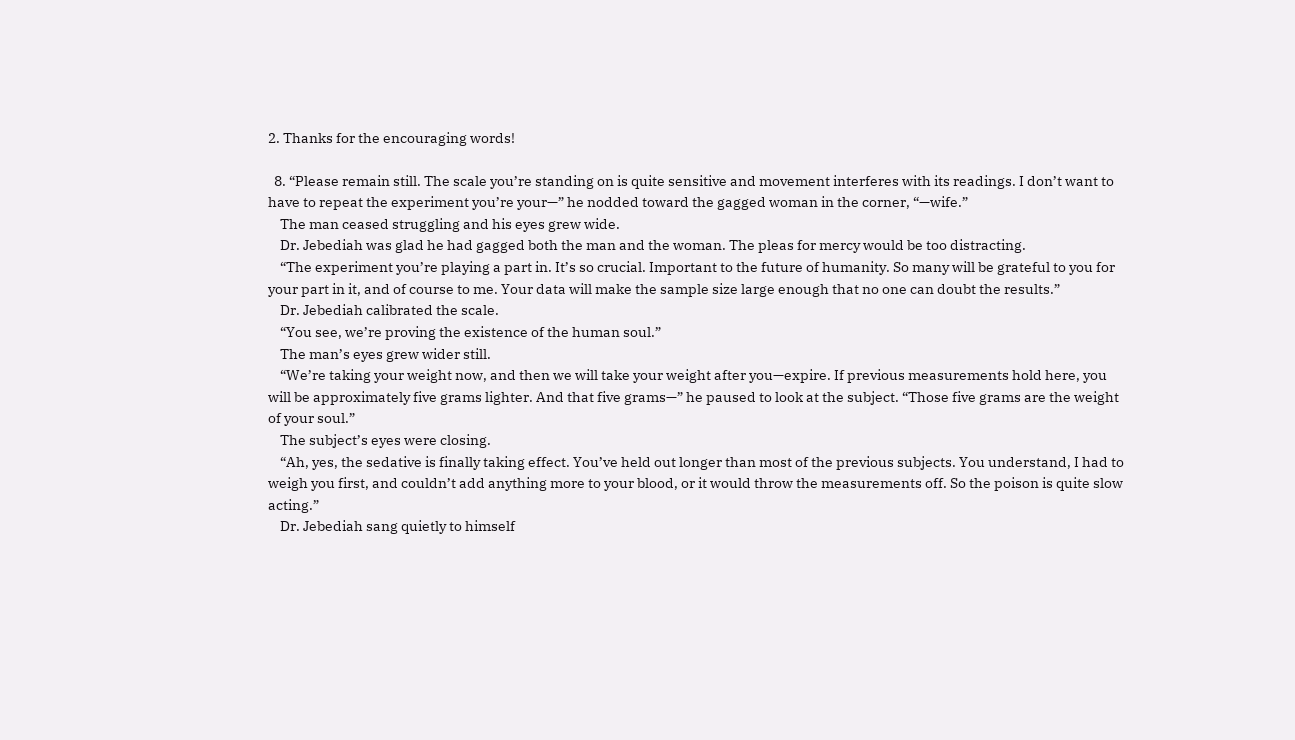2. Thanks for the encouraging words!

  8. “Please remain still. The scale you’re standing on is quite sensitive and movement interferes with its readings. I don’t want to have to repeat the experiment you’re your—” he nodded toward the gagged woman in the corner, “—wife.”
    The man ceased struggling and his eyes grew wide.
    Dr. Jebediah was glad he had gagged both the man and the woman. The pleas for mercy would be too distracting.
    “The experiment you’re playing a part in. It’s so crucial. Important to the future of humanity. So many will be grateful to you for your part in it, and of course to me. Your data will make the sample size large enough that no one can doubt the results.”
    Dr. Jebediah calibrated the scale.
    “You see, we’re proving the existence of the human soul.”
    The man’s eyes grew wider still.
    “We’re taking your weight now, and then we will take your weight after you—expire. If previous measurements hold here, you will be approximately five grams lighter. And that five grams—” he paused to look at the subject. “Those five grams are the weight of your soul.”
    The subject’s eyes were closing.
    “Ah, yes, the sedative is finally taking effect. You’ve held out longer than most of the previous subjects. You understand, I had to weigh you first, and couldn’t add anything more to your blood, or it would throw the measurements off. So the poison is quite slow acting.”
    Dr. Jebediah sang quietly to himself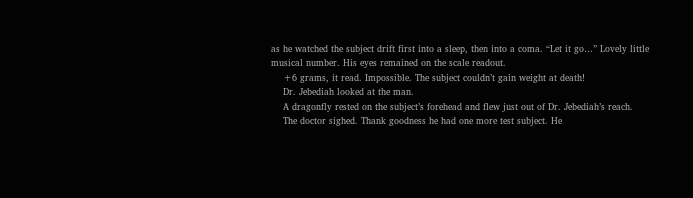as he watched the subject drift first into a sleep, then into a coma. “Let it go…” Lovely little musical number. His eyes remained on the scale readout.
    +6 grams, it read. Impossible. The subject couldn’t gain weight at death!
    Dr. Jebediah looked at the man.
    A dragonfly rested on the subject’s forehead and flew just out of Dr. Jebediah’s reach.
    The doctor sighed. Thank goodness he had one more test subject. He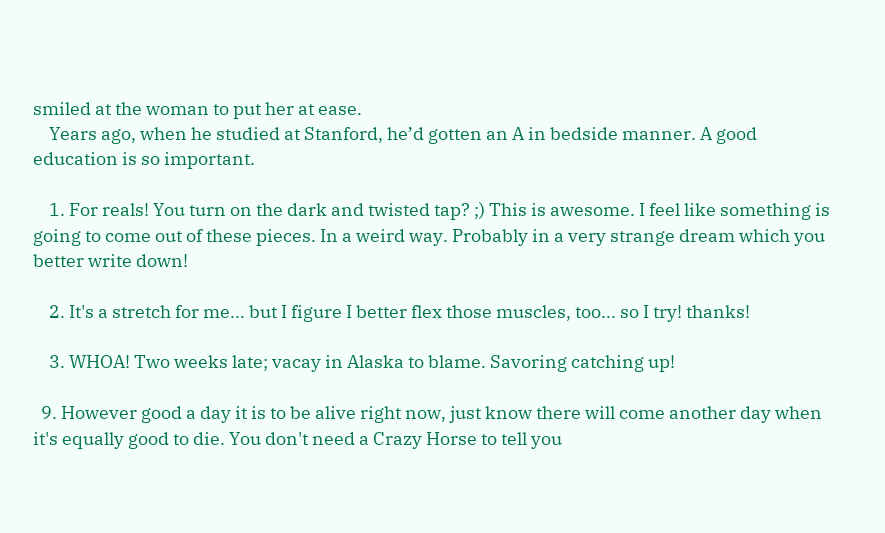smiled at the woman to put her at ease.
    Years ago, when he studied at Stanford, he’d gotten an A in bedside manner. A good education is so important.

    1. For reals! You turn on the dark and twisted tap? ;) This is awesome. I feel like something is going to come out of these pieces. In a weird way. Probably in a very strange dream which you better write down!

    2. It's a stretch for me... but I figure I better flex those muscles, too... so I try! thanks!

    3. WHOA! Two weeks late; vacay in Alaska to blame. Savoring catching up!

  9. However good a day it is to be alive right now, just know there will come another day when it's equally good to die. You don't need a Crazy Horse to tell you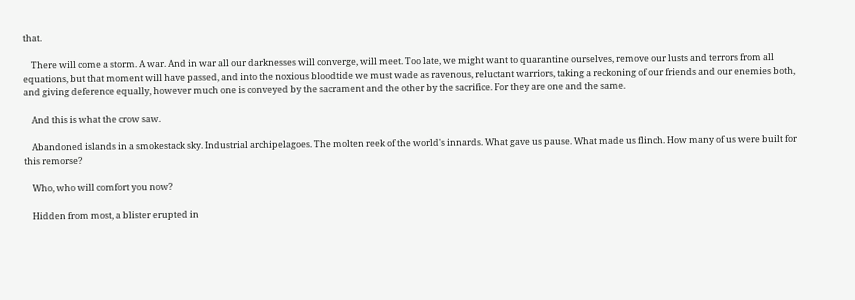that.

    There will come a storm. A war. And in war all our darknesses will converge, will meet. Too late, we might want to quarantine ourselves, remove our lusts and terrors from all equations, but that moment will have passed, and into the noxious bloodtide we must wade as ravenous, reluctant warriors, taking a reckoning of our friends and our enemies both, and giving deference equally, however much one is conveyed by the sacrament and the other by the sacrifice. For they are one and the same.

    And this is what the crow saw.

    Abandoned islands in a smokestack sky. Industrial archipelagoes. The molten reek of the world's innards. What gave us pause. What made us flinch. How many of us were built for this remorse?

    Who, who will comfort you now?

    Hidden from most, a blister erupted in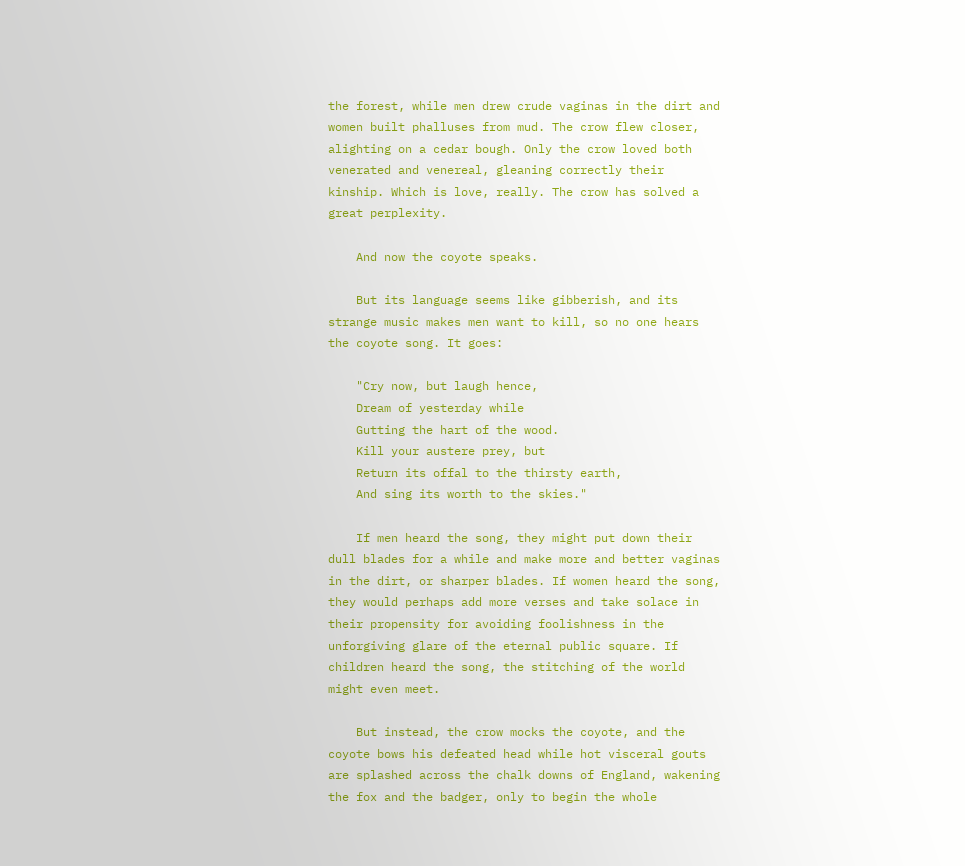the forest, while men drew crude vaginas in the dirt and women built phalluses from mud. The crow flew closer, alighting on a cedar bough. Only the crow loved both venerated and venereal, gleaning correctly their kinship. Which is love, really. The crow has solved a great perplexity.

    And now the coyote speaks.

    But its language seems like gibberish, and its strange music makes men want to kill, so no one hears the coyote song. It goes:

    "Cry now, but laugh hence,
    Dream of yesterday while
    Gutting the hart of the wood.
    Kill your austere prey, but
    Return its offal to the thirsty earth,
    And sing its worth to the skies."

    If men heard the song, they might put down their dull blades for a while and make more and better vaginas in the dirt, or sharper blades. If women heard the song, they would perhaps add more verses and take solace in their propensity for avoiding foolishness in the unforgiving glare of the eternal public square. If children heard the song, the stitching of the world might even meet.

    But instead, the crow mocks the coyote, and the coyote bows his defeated head while hot visceral gouts are splashed across the chalk downs of England, wakening the fox and the badger, only to begin the whole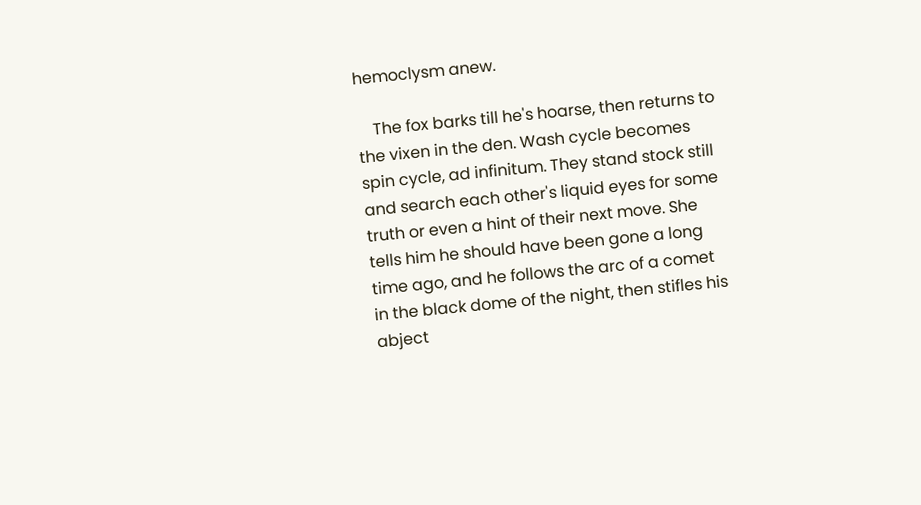hemoclysm anew.

    The fox barks till he's hoarse, then returns to the vixen in the den. Wash cycle becomes spin cycle, ad infinitum. They stand stock still and search each other's liquid eyes for some truth or even a hint of their next move. She tells him he should have been gone a long time ago, and he follows the arc of a comet in the black dome of the night, then stifles his abject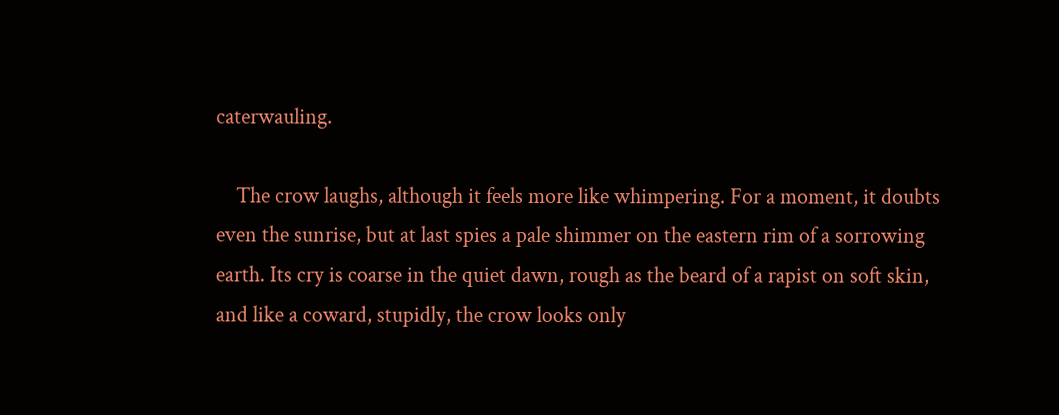caterwauling.

    The crow laughs, although it feels more like whimpering. For a moment, it doubts even the sunrise, but at last spies a pale shimmer on the eastern rim of a sorrowing earth. Its cry is coarse in the quiet dawn, rough as the beard of a rapist on soft skin, and like a coward, stupidly, the crow looks only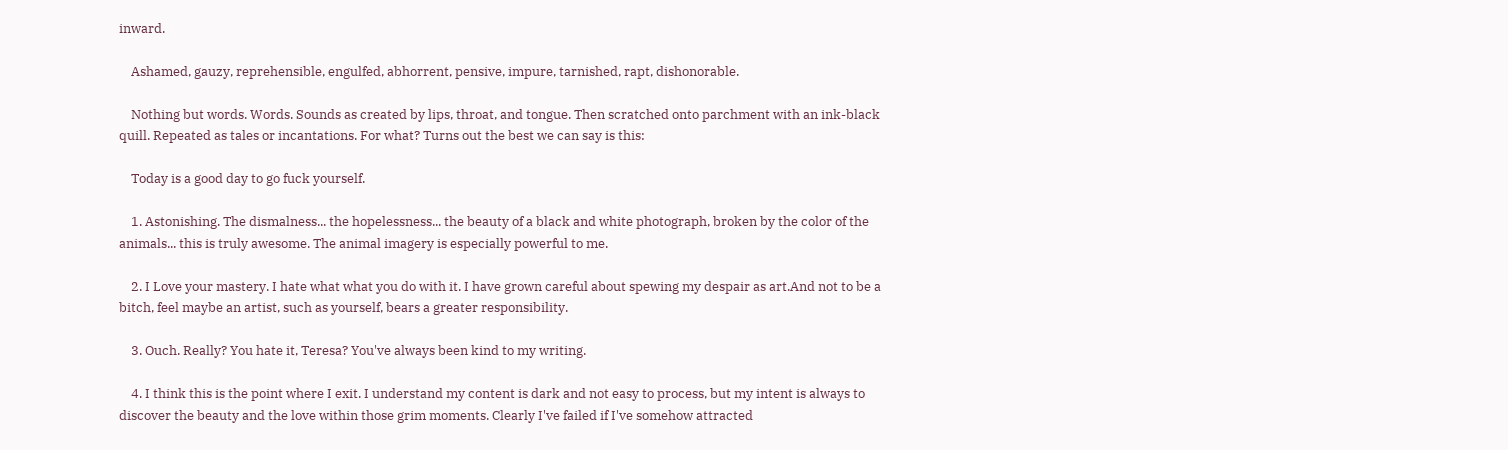inward.

    Ashamed, gauzy, reprehensible, engulfed, abhorrent, pensive, impure, tarnished, rapt, dishonorable.

    Nothing but words. Words. Sounds as created by lips, throat, and tongue. Then scratched onto parchment with an ink-black quill. Repeated as tales or incantations. For what? Turns out the best we can say is this:

    Today is a good day to go fuck yourself.

    1. Astonishing. The dismalness... the hopelessness... the beauty of a black and white photograph, broken by the color of the animals... this is truly awesome. The animal imagery is especially powerful to me.

    2. I Love your mastery. I hate what what you do with it. I have grown careful about spewing my despair as art.And not to be a bitch, feel maybe an artist, such as yourself, bears a greater responsibility.

    3. Ouch. Really? You hate it, Teresa? You've always been kind to my writing.

    4. I think this is the point where I exit. I understand my content is dark and not easy to process, but my intent is always to discover the beauty and the love within those grim moments. Clearly I've failed if I've somehow attracted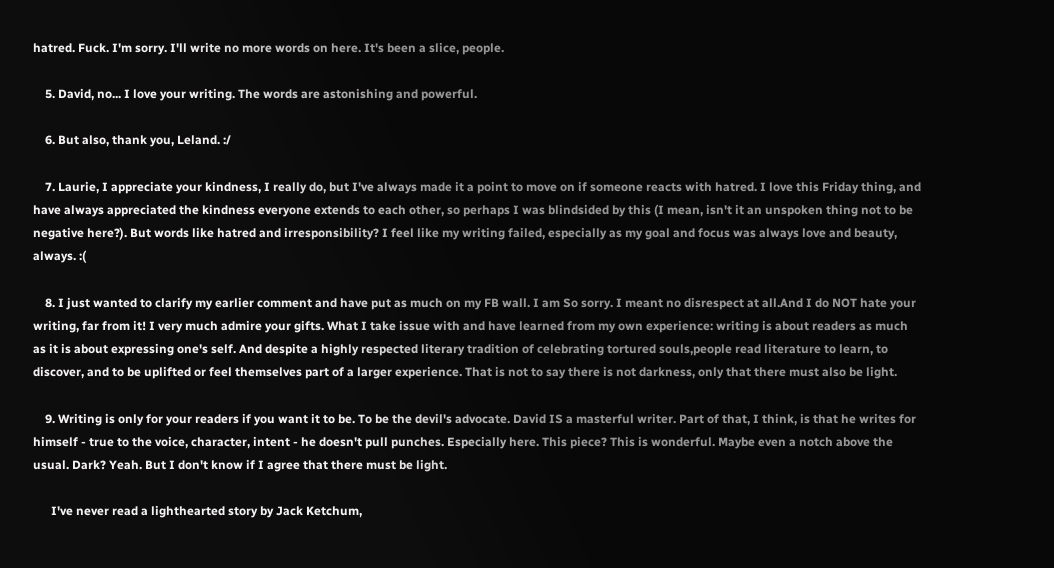hatred. Fuck. I'm sorry. I'll write no more words on here. It's been a slice, people.

    5. David, no... I love your writing. The words are astonishing and powerful.

    6. But also, thank you, Leland. :/

    7. Laurie, I appreciate your kindness, I really do, but I've always made it a point to move on if someone reacts with hatred. I love this Friday thing, and have always appreciated the kindness everyone extends to each other, so perhaps I was blindsided by this (I mean, isn't it an unspoken thing not to be negative here?). But words like hatred and irresponsibility? I feel like my writing failed, especially as my goal and focus was always love and beauty, always. :(

    8. I just wanted to clarify my earlier comment and have put as much on my FB wall. I am So sorry. I meant no disrespect at all.And I do NOT hate your writing, far from it! I very much admire your gifts. What I take issue with and have learned from my own experience: writing is about readers as much as it is about expressing one's self. And despite a highly respected literary tradition of celebrating tortured souls,people read literature to learn, to discover, and to be uplifted or feel themselves part of a larger experience. That is not to say there is not darkness, only that there must also be light.

    9. Writing is only for your readers if you want it to be. To be the devil's advocate. David IS a masterful writer. Part of that, I think, is that he writes for himself - true to the voice, character, intent - he doesn't pull punches. Especially here. This piece? This is wonderful. Maybe even a notch above the usual. Dark? Yeah. But I don't know if I agree that there must be light.

      I've never read a lighthearted story by Jack Ketchum,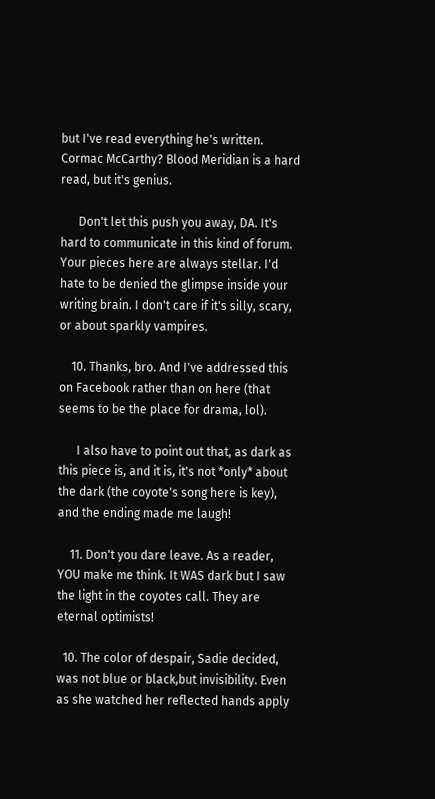but I've read everything he's written. Cormac McCarthy? Blood Meridian is a hard read, but it's genius.

      Don't let this push you away, DA. It's hard to communicate in this kind of forum. Your pieces here are always stellar. I'd hate to be denied the glimpse inside your writing brain. I don't care if it's silly, scary, or about sparkly vampires.

    10. Thanks, bro. And I've addressed this on Facebook rather than on here (that seems to be the place for drama, lol).

      I also have to point out that, as dark as this piece is, and it is, it's not *only* about the dark (the coyote's song here is key), and the ending made me laugh!

    11. Don't you dare leave. As a reader, YOU make me think. It WAS dark but I saw the light in the coyotes call. They are eternal optimists!

  10. The color of despair, Sadie decided, was not blue or black,but invisibility. Even as she watched her reflected hands apply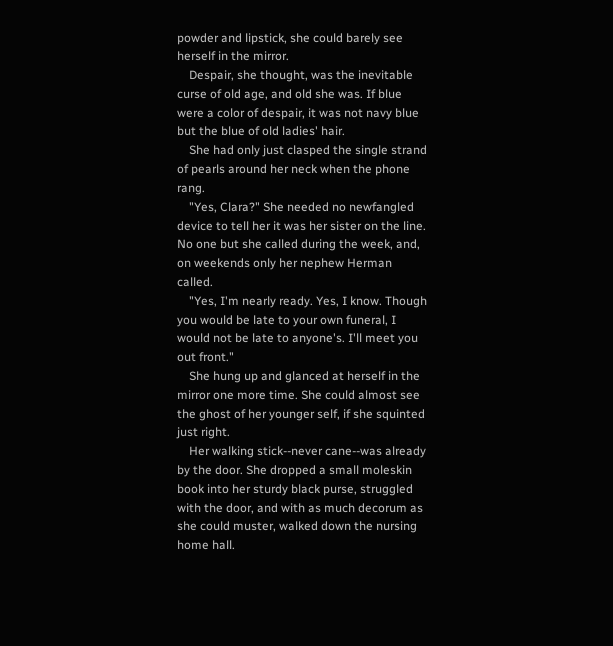powder and lipstick, she could barely see herself in the mirror.
    Despair, she thought, was the inevitable curse of old age, and old she was. If blue were a color of despair, it was not navy blue but the blue of old ladies' hair.
    She had only just clasped the single strand of pearls around her neck when the phone rang.
    "Yes, Clara?" She needed no newfangled device to tell her it was her sister on the line. No one but she called during the week, and, on weekends only her nephew Herman called.
    "Yes, I'm nearly ready. Yes, I know. Though you would be late to your own funeral, I would not be late to anyone's. I'll meet you out front."
    She hung up and glanced at herself in the mirror one more time. She could almost see the ghost of her younger self, if she squinted just right.
    Her walking stick--never cane--was already by the door. She dropped a small moleskin book into her sturdy black purse, struggled with the door, and with as much decorum as she could muster, walked down the nursing home hall.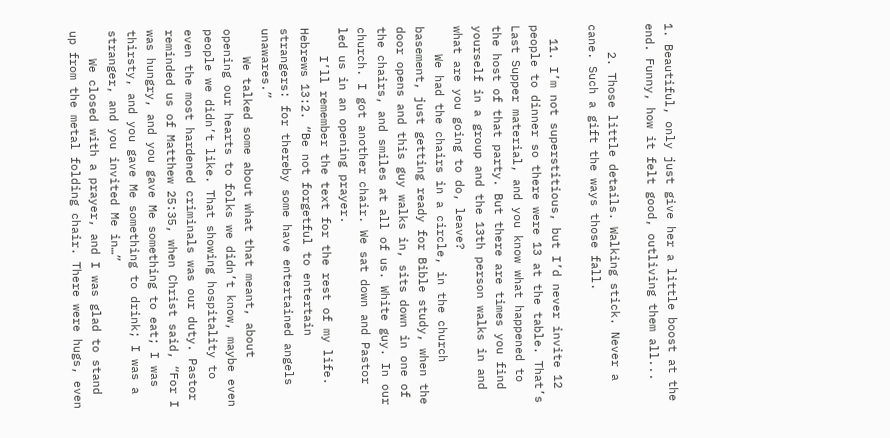1. Beautiful, only just give her a little boost at the end. Funny, how it felt good, outliving them all...

    2. Those little details. Walking stick. Never a cane. Such a gift the ways those fall.

  11. I’m not superstitious, but I’d never invite 12 people to dinner so there were 13 at the table. That’s Last Supper material, and you know what happened to the host of that party. But there are times you find yourself in a group and the 13th person walks in and what are you going to do, leave?
    We had the chairs in a circle, in the church basement, just getting ready for Bible study, when the door opens and this guy walks in, sits down in one of the chairs, and smiles at all of us. White guy. In our church. I got another chair. We sat down and Pastor led us in an opening prayer.
    I’ll remember the text for the rest of my life. Hebrews 13:2. “Be not forgetful to entertain strangers: for thereby some have entertained angels unawares.”
    We talked some about what that meant, about opening our hearts to folks we didn’t know, maybe even people we didn’t like. That showing hospitality to even the most hardened criminals was our duty. Pastor reminded us of Matthew 25:35, when Christ said, “For I was hungry, and you gave Me something to eat; I was thirsty, and you gave Me something to drink; I was a stranger, and you invited Me in…”
    We closed with a prayer, and I was glad to stand up from the metal folding chair. There were hugs, even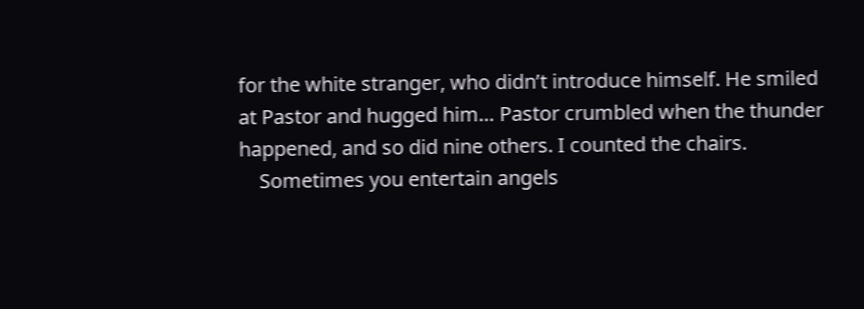for the white stranger, who didn’t introduce himself. He smiled at Pastor and hugged him… Pastor crumbled when the thunder happened, and so did nine others. I counted the chairs.
    Sometimes you entertain angels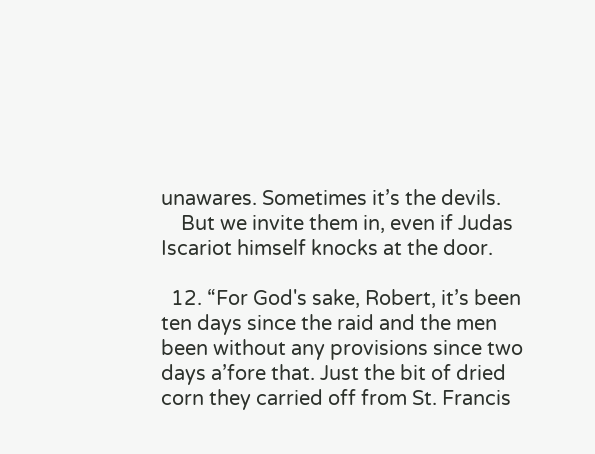unawares. Sometimes it’s the devils.
    But we invite them in, even if Judas Iscariot himself knocks at the door.

  12. “For God's sake, Robert, it’s been ten days since the raid and the men been without any provisions since two days a’fore that. Just the bit of dried corn they carried off from St. Francis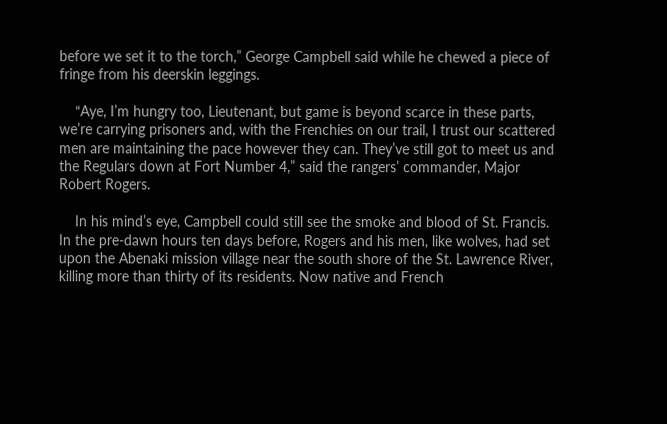before we set it to the torch,” George Campbell said while he chewed a piece of fringe from his deerskin leggings.

    “Aye, I’m hungry too, Lieutenant, but game is beyond scarce in these parts, we’re carrying prisoners and, with the Frenchies on our trail, I trust our scattered men are maintaining the pace however they can. They’ve still got to meet us and the Regulars down at Fort Number 4,” said the rangers’ commander, Major Robert Rogers.

    In his mind’s eye, Campbell could still see the smoke and blood of St. Francis. In the pre-dawn hours ten days before, Rogers and his men, like wolves, had set upon the Abenaki mission village near the south shore of the St. Lawrence River, killing more than thirty of its residents. Now native and French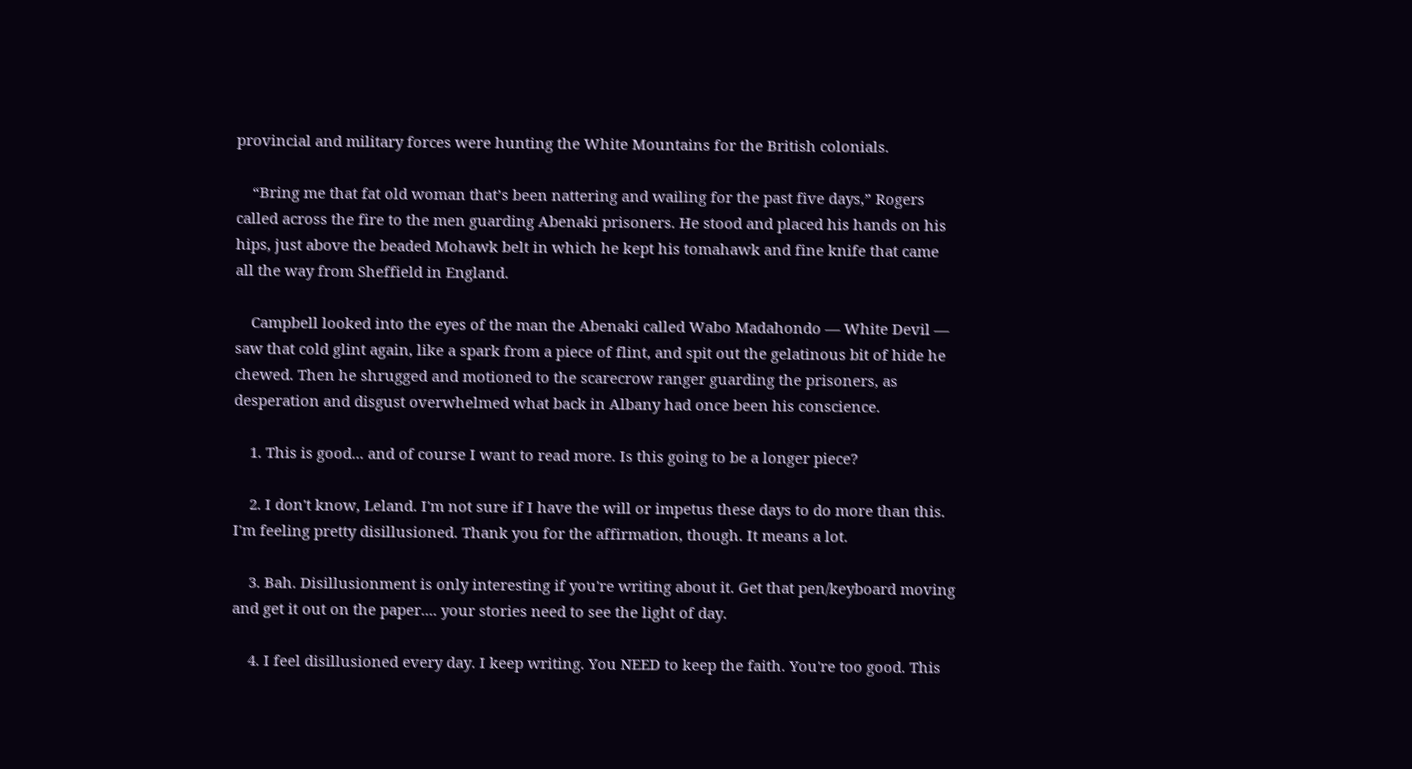provincial and military forces were hunting the White Mountains for the British colonials.

    “Bring me that fat old woman that’s been nattering and wailing for the past five days,” Rogers called across the fire to the men guarding Abenaki prisoners. He stood and placed his hands on his hips, just above the beaded Mohawk belt in which he kept his tomahawk and fine knife that came all the way from Sheffield in England.

    Campbell looked into the eyes of the man the Abenaki called Wabo Madahondo — White Devil — saw that cold glint again, like a spark from a piece of flint, and spit out the gelatinous bit of hide he chewed. Then he shrugged and motioned to the scarecrow ranger guarding the prisoners, as desperation and disgust overwhelmed what back in Albany had once been his conscience.

    1. This is good... and of course I want to read more. Is this going to be a longer piece?

    2. I don't know, Leland. I'm not sure if I have the will or impetus these days to do more than this. I'm feeling pretty disillusioned. Thank you for the affirmation, though. It means a lot.

    3. Bah. Disillusionment is only interesting if you're writing about it. Get that pen/keyboard moving and get it out on the paper.... your stories need to see the light of day.

    4. I feel disillusioned every day. I keep writing. You NEED to keep the faith. You're too good. This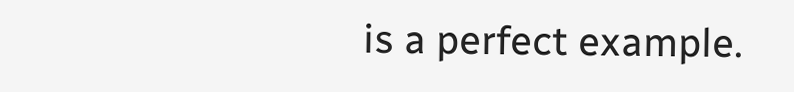is a perfect example.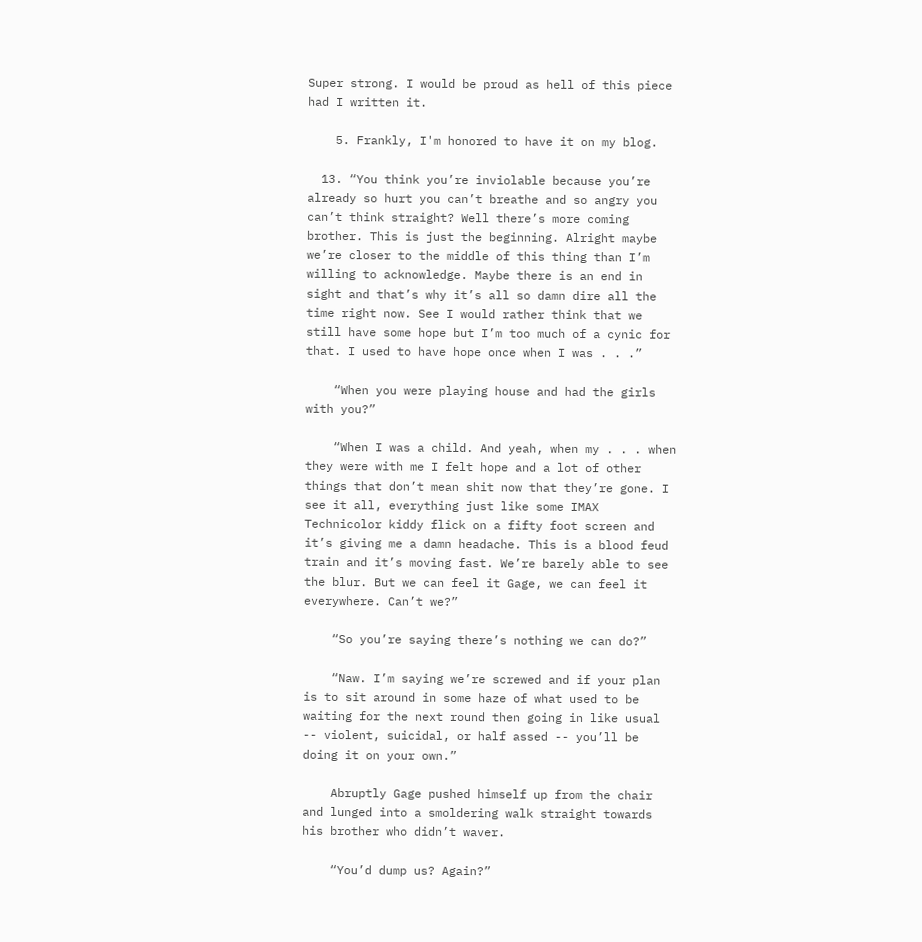Super strong. I would be proud as hell of this piece had I written it.

    5. Frankly, I'm honored to have it on my blog.

  13. “You think you’re inviolable because you’re already so hurt you can’t breathe and so angry you can’t think straight? Well there’s more coming brother. This is just the beginning. Alright maybe we’re closer to the middle of this thing than I’m willing to acknowledge. Maybe there is an end in sight and that’s why it’s all so damn dire all the time right now. See I would rather think that we still have some hope but I’m too much of a cynic for that. I used to have hope once when I was . . .”

    “When you were playing house and had the girls with you?”

    “When I was a child. And yeah, when my . . . when they were with me I felt hope and a lot of other things that don’t mean shit now that they’re gone. I see it all, everything just like some IMAX Technicolor kiddy flick on a fifty foot screen and it’s giving me a damn headache. This is a blood feud train and it’s moving fast. We’re barely able to see the blur. But we can feel it Gage, we can feel it everywhere. Can’t we?”

    “So you’re saying there’s nothing we can do?”

    “Naw. I’m saying we’re screwed and if your plan is to sit around in some haze of what used to be waiting for the next round then going in like usual -- violent, suicidal, or half assed -- you’ll be doing it on your own.”

    Abruptly Gage pushed himself up from the chair and lunged into a smoldering walk straight towards his brother who didn’t waver.

    “You’d dump us? Again?”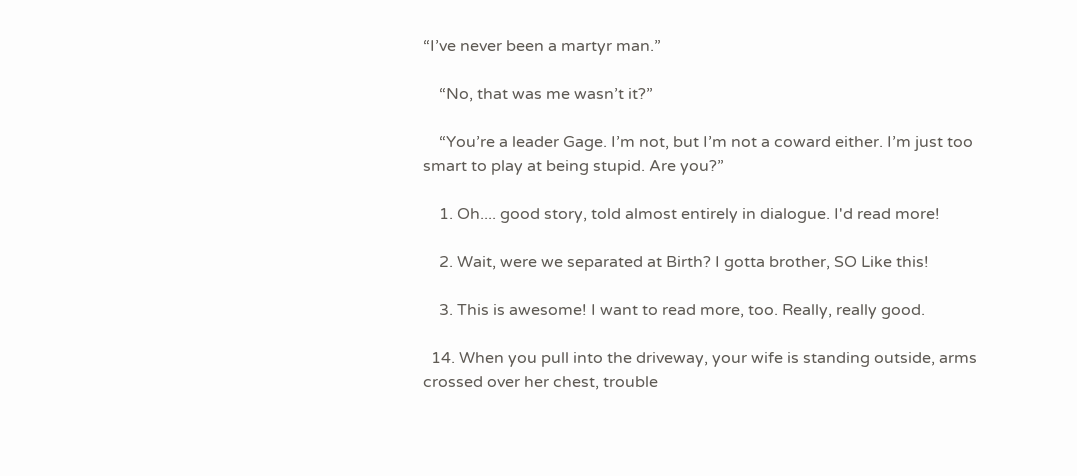“I’ve never been a martyr man.”

    “No, that was me wasn’t it?”

    “You’re a leader Gage. I’m not, but I’m not a coward either. I’m just too smart to play at being stupid. Are you?”

    1. Oh.... good story, told almost entirely in dialogue. I'd read more!

    2. Wait, were we separated at Birth? I gotta brother, SO Like this!

    3. This is awesome! I want to read more, too. Really, really good.

  14. When you pull into the driveway, your wife is standing outside, arms crossed over her chest, trouble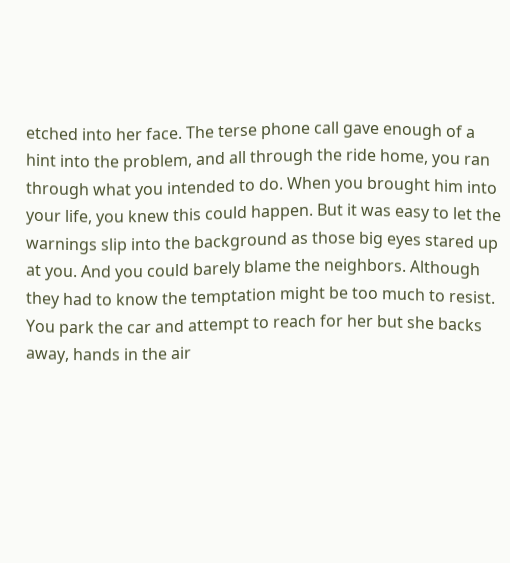etched into her face. The terse phone call gave enough of a hint into the problem, and all through the ride home, you ran through what you intended to do. When you brought him into your life, you knew this could happen. But it was easy to let the warnings slip into the background as those big eyes stared up at you. And you could barely blame the neighbors. Although they had to know the temptation might be too much to resist. You park the car and attempt to reach for her but she backs away, hands in the air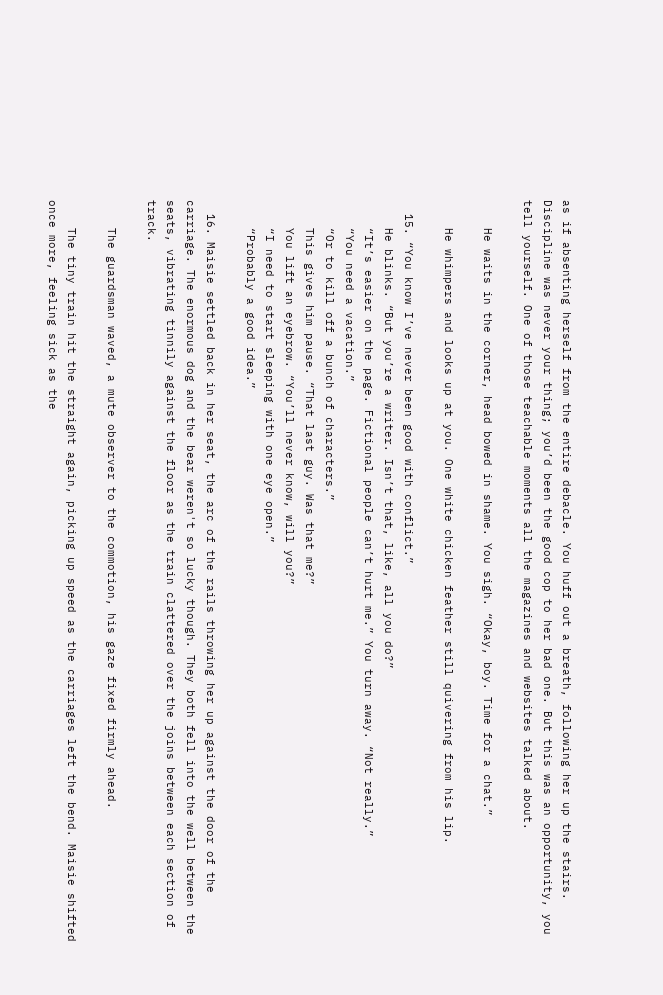as if absenting herself from the entire debacle. You huff out a breath, following her up the stairs. Discipline was never your thing; you’d been the good cop to her bad one. But this was an opportunity, you tell yourself. One of those teachable moments all the magazines and websites talked about.

    He waits in the corner, head bowed in shame. You sigh. “Okay, boy. Time for a chat.”

    He whimpers and looks up at you. One white chicken feather still quivering from his lip.

  15. “You know I’ve never been good with conflict.”
    He blinks. “But you’re a writer. Isn’t that, like, all you do?”
    “It’s easier on the page. Fictional people can’t hurt me.” You turn away. “Not really.”
    “You need a vacation.”
    “Or to kill off a bunch of characters.”
    This gives him pause. “That last guy. Was that me?”
    You lift an eyebrow. “You’ll never know, will you?”
    “I need to start sleeping with one eye open.”
    “Probably a good idea.”

  16. Maisie settled back in her seat, the arc of the rails throwing her up against the door of the carriage. The enormous dog and the bear weren't so lucky though. They both fell into the well between the seats, vibrating tinnily against the floor as the train clattered over the joins between each section of track.

    The guardsman waved, a mute observer to the commotion, his gaze fixed firmly ahead.

    The tiny train hit the straight again, picking up speed as the carriages left the bend. Maisie shifted once more, feeling sick as the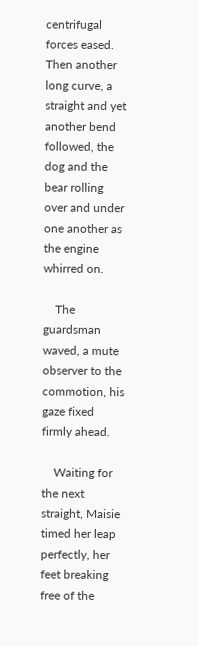centrifugal forces eased. Then another long curve, a straight and yet another bend followed, the dog and the bear rolling over and under one another as the engine whirred on.

    The guardsman waved, a mute observer to the commotion, his gaze fixed firmly ahead.

    Waiting for the next straight, Maisie timed her leap perfectly, her feet breaking free of the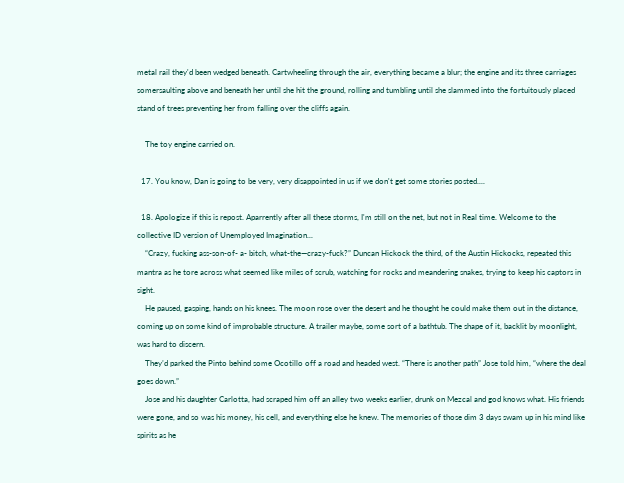metal rail they'd been wedged beneath. Cartwheeling through the air, everything became a blur; the engine and its three carriages somersaulting above and beneath her until she hit the ground, rolling and tumbling until she slammed into the fortuitously placed stand of trees preventing her from falling over the cliffs again.

    The toy engine carried on.

  17. You know, Dan is going to be very, very disappointed in us if we don't get some stories posted....

  18. Apologize if this is repost. Aparrently after all these storms, I'm still on the net, but not in Real time. Welcome to the collective ID version of Unemployed Imagination...
    “Crazy, fucking ass-son-of- a- bitch, what-the—crazy-fuck?” Duncan Hickock the third, of the Austin Hickocks, repeated this mantra as he tore across what seemed like miles of scrub, watching for rocks and meandering snakes, trying to keep his captors in sight.
    He paused, gasping, hands on his knees. The moon rose over the desert and he thought he could make them out in the distance, coming up on some kind of improbable structure. A trailer maybe, some sort of a bathtub. The shape of it, backlit by moonlight, was hard to discern.
    They’d parked the Pinto behind some Ocotillo off a road and headed west. “There is another path” Jose told him, “where the deal goes down.”
    Jose and his daughter Carlotta, had scraped him off an alley two weeks earlier, drunk on Mezcal and god knows what. His friends were gone, and so was his money, his cell, and everything else he knew. The memories of those dim 3 days swam up in his mind like spirits as he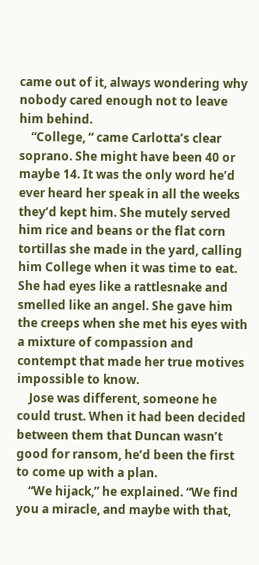came out of it, always wondering why nobody cared enough not to leave him behind.
    “College, “ came Carlotta’s clear soprano. She might have been 40 or maybe 14. It was the only word he’d ever heard her speak in all the weeks they’d kept him. She mutely served him rice and beans or the flat corn tortillas she made in the yard, calling him College when it was time to eat. She had eyes like a rattlesnake and smelled like an angel. She gave him the creeps when she met his eyes with a mixture of compassion and contempt that made her true motives impossible to know.
    Jose was different, someone he could trust. When it had been decided between them that Duncan wasn’t good for ransom, he’d been the first to come up with a plan.
    “We hijack,” he explained. “We find you a miracle, and maybe with that,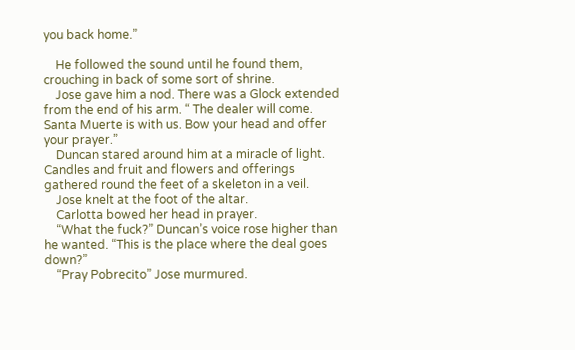you back home.”

    He followed the sound until he found them, crouching in back of some sort of shrine.
    Jose gave him a nod. There was a Glock extended from the end of his arm. “ The dealer will come. Santa Muerte is with us. Bow your head and offer your prayer.”
    Duncan stared around him at a miracle of light. Candles and fruit and flowers and offerings gathered round the feet of a skeleton in a veil.
    Jose knelt at the foot of the altar.
    Carlotta bowed her head in prayer.
    “What the fuck?” Duncan’s voice rose higher than he wanted. “This is the place where the deal goes down?”
    “Pray Pobrecito” Jose murmured.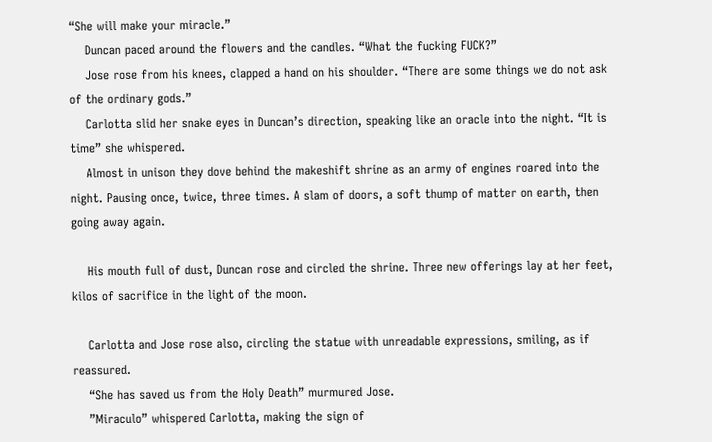“She will make your miracle.”
    Duncan paced around the flowers and the candles. “What the fucking FUCK?”
    Jose rose from his knees, clapped a hand on his shoulder. “There are some things we do not ask of the ordinary gods.”
    Carlotta slid her snake eyes in Duncan’s direction, speaking like an oracle into the night. “It is time” she whispered.
    Almost in unison they dove behind the makeshift shrine as an army of engines roared into the night. Pausing once, twice, three times. A slam of doors, a soft thump of matter on earth, then going away again.

    His mouth full of dust, Duncan rose and circled the shrine. Three new offerings lay at her feet, kilos of sacrifice in the light of the moon.

    Carlotta and Jose rose also, circling the statue with unreadable expressions, smiling, as if reassured.
    “She has saved us from the Holy Death” murmured Jose.
    ”Miraculo” whispered Carlotta, making the sign of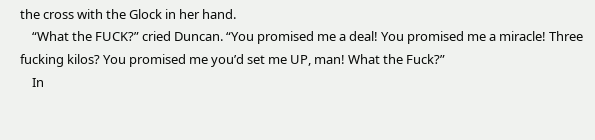the cross with the Glock in her hand.
    “What the FUCK?” cried Duncan. “You promised me a deal! You promised me a miracle! Three fucking kilos? You promised me you’d set me UP, man! What the Fuck?”
    In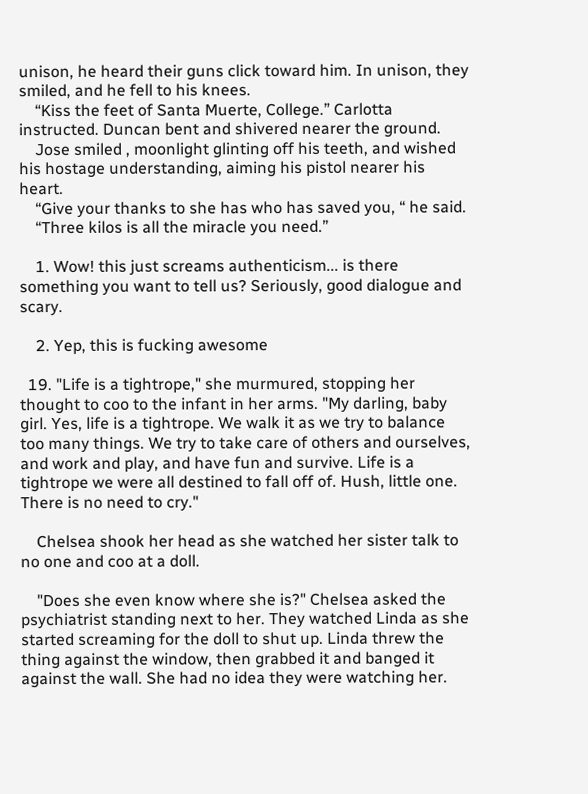unison, he heard their guns click toward him. In unison, they smiled, and he fell to his knees.
    “Kiss the feet of Santa Muerte, College.” Carlotta instructed. Duncan bent and shivered nearer the ground.
    Jose smiled , moonlight glinting off his teeth, and wished his hostage understanding, aiming his pistol nearer his heart.
    “Give your thanks to she has who has saved you, “ he said.
    “Three kilos is all the miracle you need.”

    1. Wow! this just screams authenticism... is there something you want to tell us? Seriously, good dialogue and scary.

    2. Yep, this is fucking awesome

  19. "Life is a tightrope," she murmured, stopping her thought to coo to the infant in her arms. "My darling, baby girl. Yes, life is a tightrope. We walk it as we try to balance too many things. We try to take care of others and ourselves, and work and play, and have fun and survive. Life is a tightrope we were all destined to fall off of. Hush, little one. There is no need to cry."

    Chelsea shook her head as she watched her sister talk to no one and coo at a doll.

    "Does she even know where she is?" Chelsea asked the psychiatrist standing next to her. They watched Linda as she started screaming for the doll to shut up. Linda threw the thing against the window, then grabbed it and banged it against the wall. She had no idea they were watching her.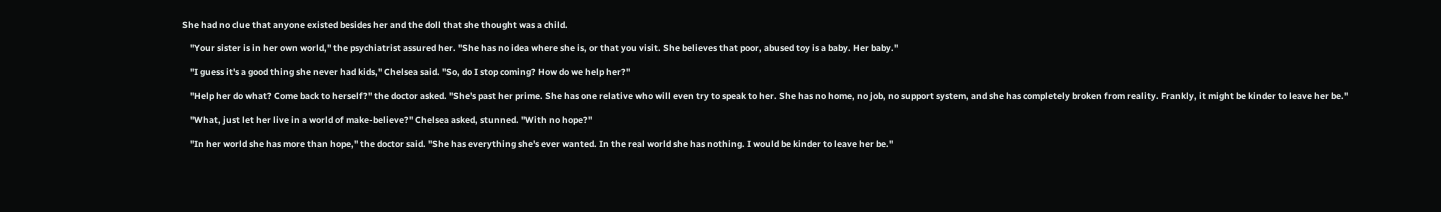She had no clue that anyone existed besides her and the doll that she thought was a child.

    "Your sister is in her own world," the psychiatrist assured her. "She has no idea where she is, or that you visit. She believes that poor, abused toy is a baby. Her baby."

    "I guess it's a good thing she never had kids," Chelsea said. "So, do I stop coming? How do we help her?"

    "Help her do what? Come back to herself?" the doctor asked. "She's past her prime. She has one relative who will even try to speak to her. She has no home, no job, no support system, and she has completely broken from reality. Frankly, it might be kinder to leave her be."

    "What, just let her live in a world of make-believe?" Chelsea asked, stunned. "With no hope?"

    "In her world she has more than hope," the doctor said. "She has everything she's ever wanted. In the real world she has nothing. I would be kinder to leave her be."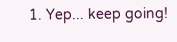1. Yep... keep going!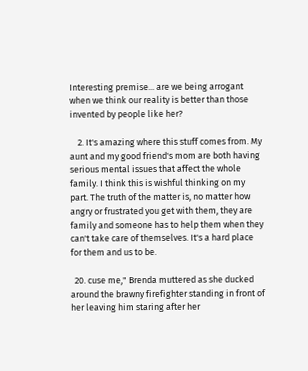Interesting premise... are we being arrogant when we think our reality is better than those invented by people like her?

    2. It's amazing where this stuff comes from. My aunt and my good friend's mom are both having serious mental issues that affect the whole family. I think this is wishful thinking on my part. The truth of the matter is, no matter how angry or frustrated you get with them, they are family and someone has to help them when they can't take care of themselves. It's a hard place for them and us to be.

  20. cuse me," Brenda muttered as she ducked around the brawny firefighter standing in front of her leaving him staring after her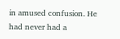in amused confusion. He had never had a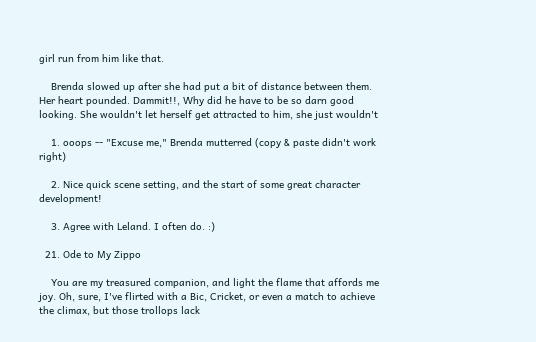girl run from him like that.

    Brenda slowed up after she had put a bit of distance between them. Her heart pounded. Dammit!!, Why did he have to be so darn good looking. She wouldn't let herself get attracted to him, she just wouldn't

    1. ooops -- "Excuse me," Brenda mutterred (copy & paste didn't work right)

    2. Nice quick scene setting, and the start of some great character development!

    3. Agree with Leland. I often do. :)

  21. Ode to My Zippo

    You are my treasured companion, and light the flame that affords me joy. Oh, sure, I've flirted with a Bic, Cricket, or even a match to achieve the climax, but those trollops lack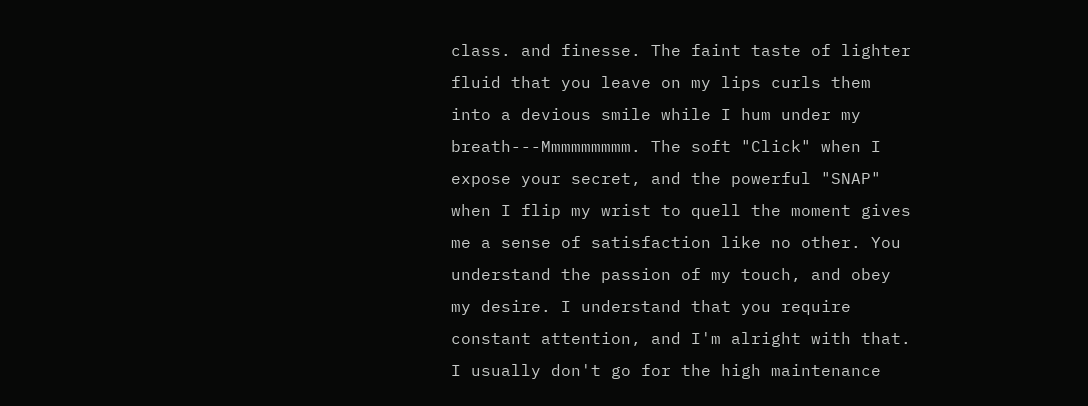class. and finesse. The faint taste of lighter fluid that you leave on my lips curls them into a devious smile while I hum under my breath---Mmmmmmmmm. The soft "Click" when I expose your secret, and the powerful "SNAP" when I flip my wrist to quell the moment gives me a sense of satisfaction like no other. You understand the passion of my touch, and obey my desire. I understand that you require constant attention, and I'm alright with that. I usually don't go for the high maintenance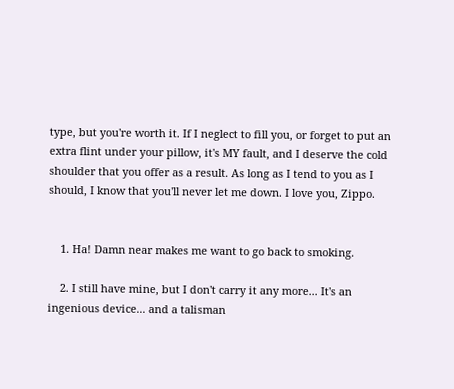type, but you're worth it. If I neglect to fill you, or forget to put an extra flint under your pillow, it's MY fault, and I deserve the cold shoulder that you offer as a result. As long as I tend to you as I should, I know that you'll never let me down. I love you, Zippo.


    1. Ha! Damn near makes me want to go back to smoking.

    2. I still have mine, but I don't carry it any more... It's an ingenious device... and a talisman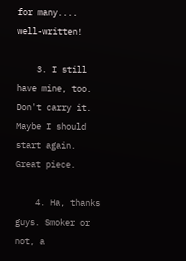for many.... well-written!

    3. I still have mine, too. Don't carry it. Maybe I should start again. Great piece.

    4. Ha, thanks guys. Smoker or not, a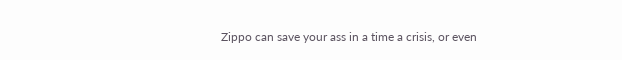Zippo can save your ass in a time a crisis, or even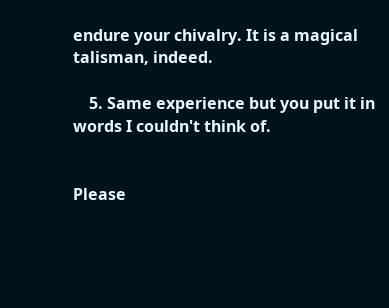endure your chivalry. It is a magical talisman, indeed.

    5. Same experience but you put it in words I couldn't think of.


Please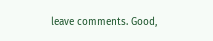leave comments. Good,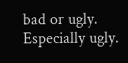bad or ugly. Especially ugly.